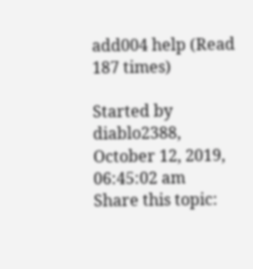add004 help (Read 187 times)

Started by diablo2388, October 12, 2019, 06:45:02 am
Share this topic: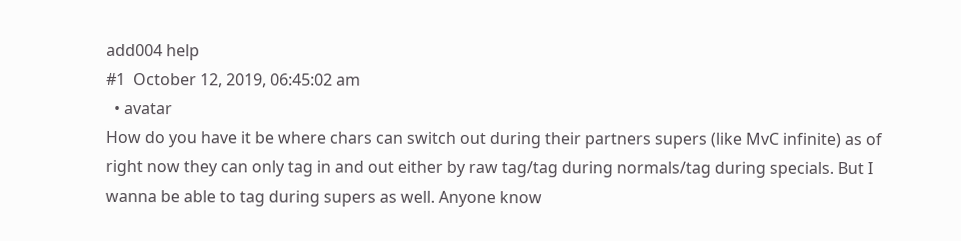add004 help
#1  October 12, 2019, 06:45:02 am
  • avatar
How do you have it be where chars can switch out during their partners supers (like MvC infinite) as of right now they can only tag in and out either by raw tag/tag during normals/tag during specials. But I wanna be able to tag during supers as well. Anyone know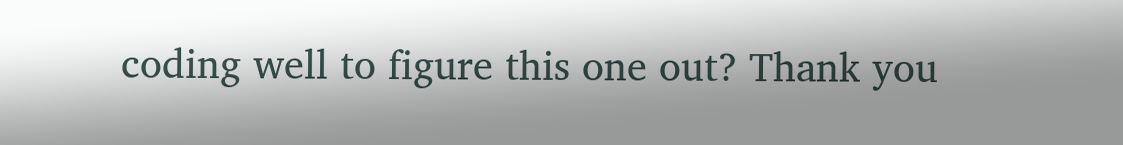coding well to figure this one out? Thank you